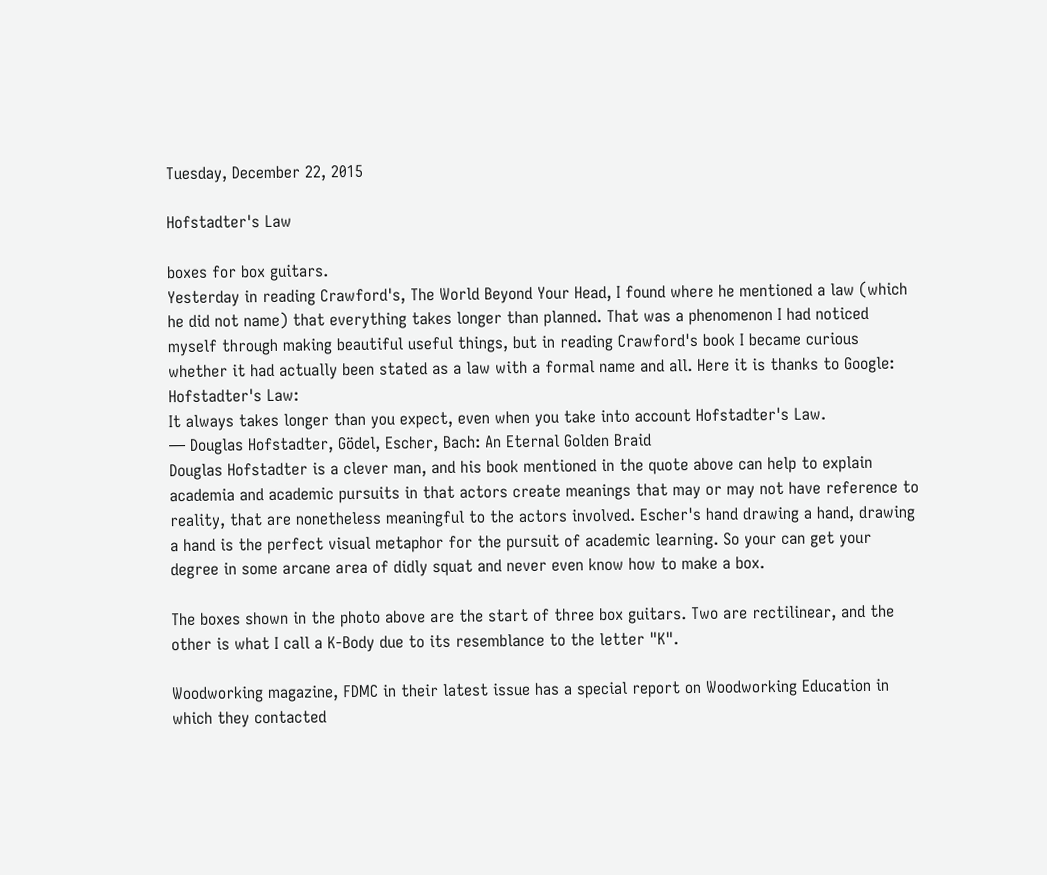Tuesday, December 22, 2015

Hofstadter's Law

boxes for box guitars.
Yesterday in reading Crawford's, The World Beyond Your Head, I found where he mentioned a law (which he did not name) that everything takes longer than planned. That was a phenomenon I had noticed myself through making beautiful useful things, but in reading Crawford's book I became curious whether it had actually been stated as a law with a formal name and all. Here it is thanks to Google:
Hofstadter's Law:
It always takes longer than you expect, even when you take into account Hofstadter's Law.
— Douglas Hofstadter, Gödel, Escher, Bach: An Eternal Golden Braid
Douglas Hofstadter is a clever man, and his book mentioned in the quote above can help to explain academia and academic pursuits in that actors create meanings that may or may not have reference to reality, that are nonetheless meaningful to the actors involved. Escher's hand drawing a hand, drawing a hand is the perfect visual metaphor for the pursuit of academic learning. So your can get your degree in some arcane area of didly squat and never even know how to make a box.

The boxes shown in the photo above are the start of three box guitars. Two are rectilinear, and the other is what I call a K-Body due to its resemblance to the letter "K".

Woodworking magazine, FDMC in their latest issue has a special report on Woodworking Education in which they contacted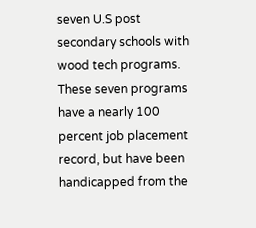seven U.S post secondary schools with wood tech programs. These seven programs have a nearly 100 percent job placement record, but have been handicapped from the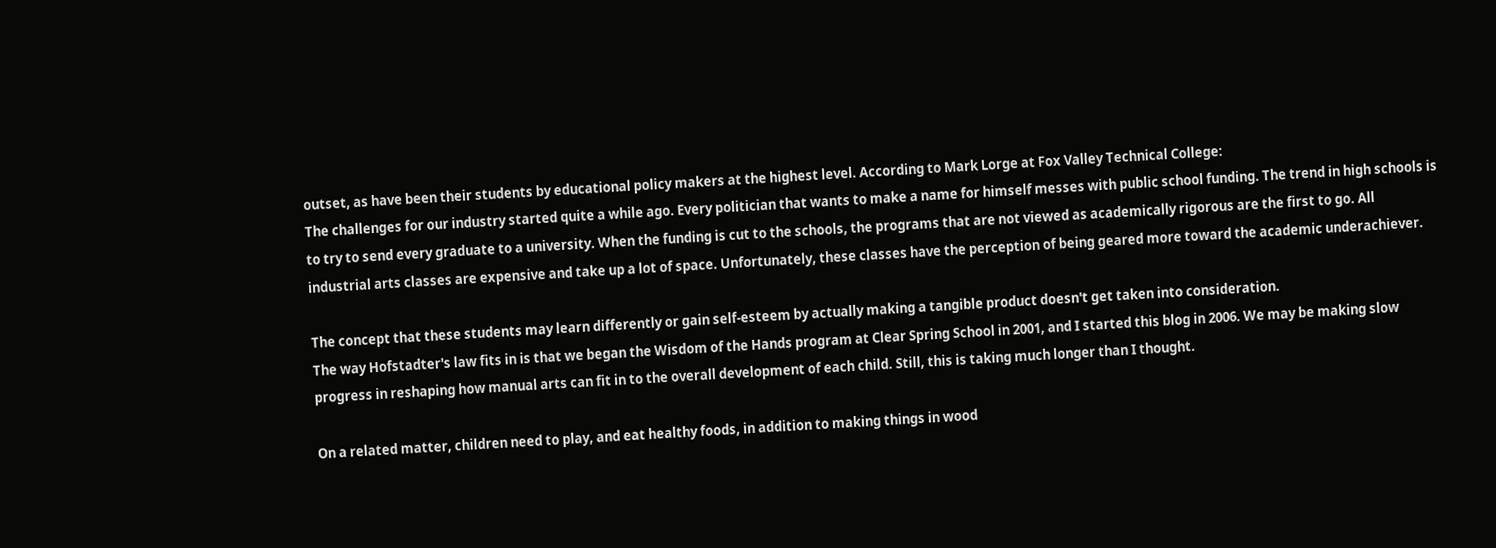outset, as have been their students by educational policy makers at the highest level. According to Mark Lorge at Fox Valley Technical College:
The challenges for our industry started quite a while ago. Every politician that wants to make a name for himself messes with public school funding. The trend in high schools is to try to send every graduate to a university. When the funding is cut to the schools, the programs that are not viewed as academically rigorous are the first to go. All industrial arts classes are expensive and take up a lot of space. Unfortunately, these classes have the perception of being geared more toward the academic underachiever.

The concept that these students may learn differently or gain self-esteem by actually making a tangible product doesn't get taken into consideration.
The way Hofstadter's law fits in is that we began the Wisdom of the Hands program at Clear Spring School in 2001, and I started this blog in 2006. We may be making slow progress in reshaping how manual arts can fit in to the overall development of each child. Still, this is taking much longer than I thought.

On a related matter, children need to play, and eat healthy foods, in addition to making things in wood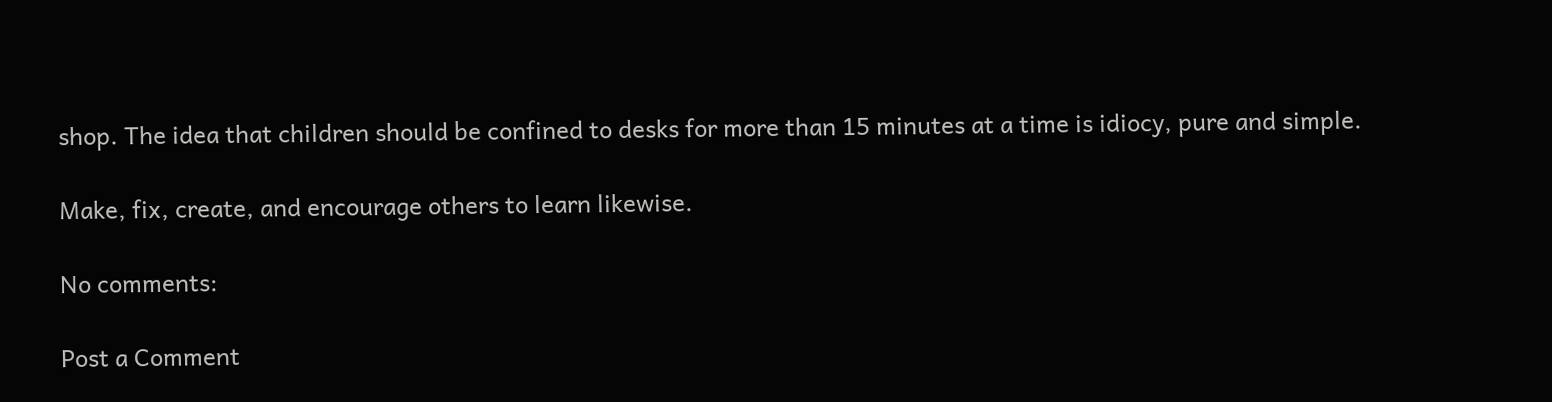shop. The idea that children should be confined to desks for more than 15 minutes at a time is idiocy, pure and simple.

Make, fix, create, and encourage others to learn likewise.

No comments:

Post a Comment